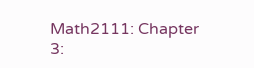Math2111: Chapter 3: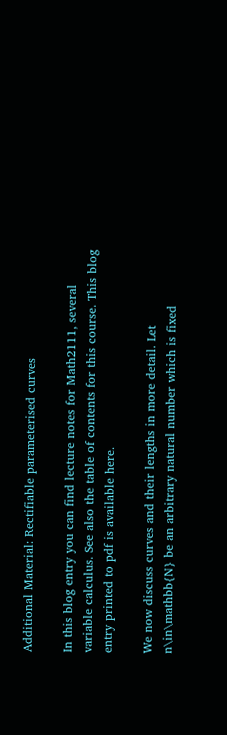Additional Material: Rectifiable parameterised curves

In this blog entry you can find lecture notes for Math2111, several variable calculus. See also the table of contents for this course. This blog entry printed to pdf is available here.

We now discuss curves and their lengths in more detail. Let n\in\mathbb{N} be an arbitrary natural number which is fixed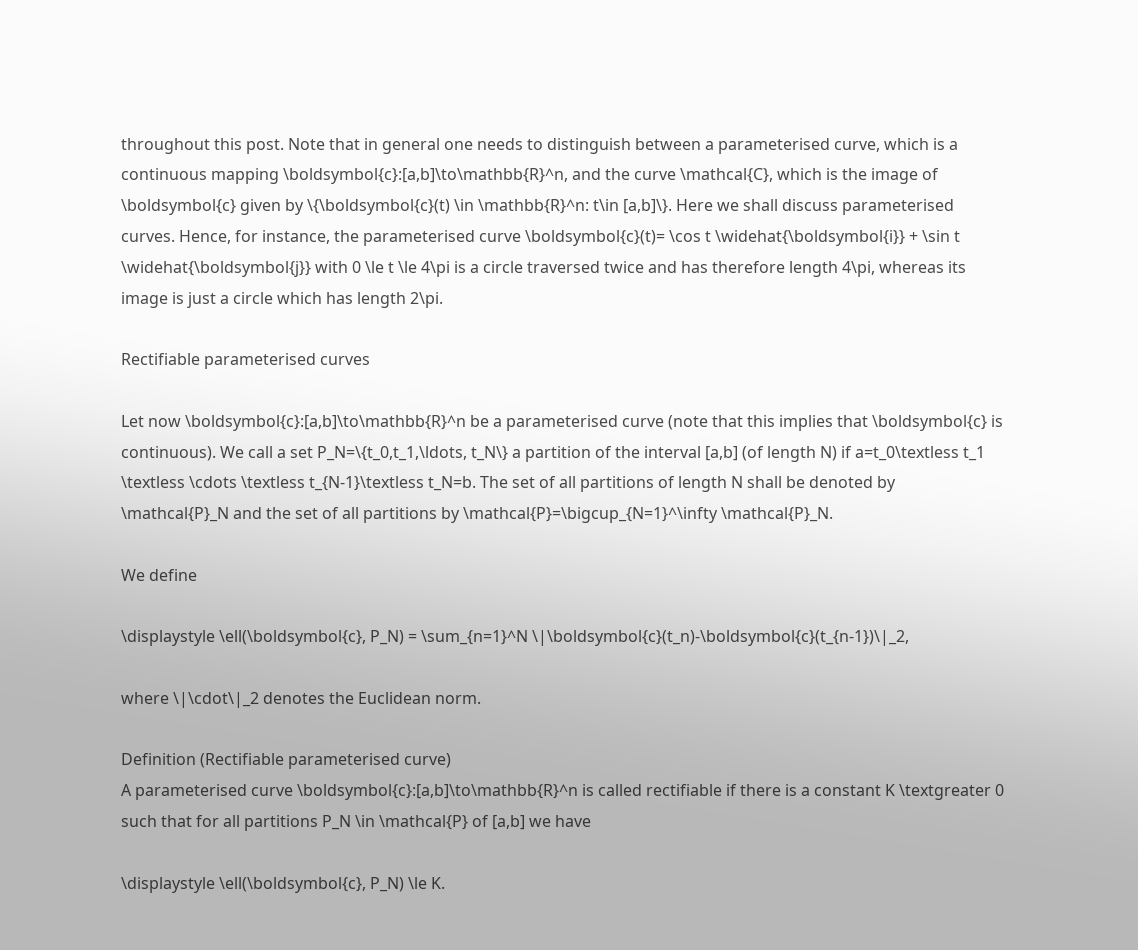throughout this post. Note that in general one needs to distinguish between a parameterised curve, which is a continuous mapping \boldsymbol{c}:[a,b]\to\mathbb{R}^n, and the curve \mathcal{C}, which is the image of \boldsymbol{c} given by \{\boldsymbol{c}(t) \in \mathbb{R}^n: t\in [a,b]\}. Here we shall discuss parameterised curves. Hence, for instance, the parameterised curve \boldsymbol{c}(t)= \cos t \widehat{\boldsymbol{i}} + \sin t \widehat{\boldsymbol{j}} with 0 \le t \le 4\pi is a circle traversed twice and has therefore length 4\pi, whereas its image is just a circle which has length 2\pi.

Rectifiable parameterised curves

Let now \boldsymbol{c}:[a,b]\to\mathbb{R}^n be a parameterised curve (note that this implies that \boldsymbol{c} is continuous). We call a set P_N=\{t_0,t_1,\ldots, t_N\} a partition of the interval [a,b] (of length N) if a=t_0\textless t_1 \textless \cdots \textless t_{N-1}\textless t_N=b. The set of all partitions of length N shall be denoted by \mathcal{P}_N and the set of all partitions by \mathcal{P}=\bigcup_{N=1}^\infty \mathcal{P}_N.

We define

\displaystyle \ell(\boldsymbol{c}, P_N) = \sum_{n=1}^N \|\boldsymbol{c}(t_n)-\boldsymbol{c}(t_{n-1})\|_2,

where \|\cdot\|_2 denotes the Euclidean norm.

Definition (Rectifiable parameterised curve)
A parameterised curve \boldsymbol{c}:[a,b]\to\mathbb{R}^n is called rectifiable if there is a constant K \textgreater 0 such that for all partitions P_N \in \mathcal{P} of [a,b] we have

\displaystyle \ell(\boldsymbol{c}, P_N) \le K.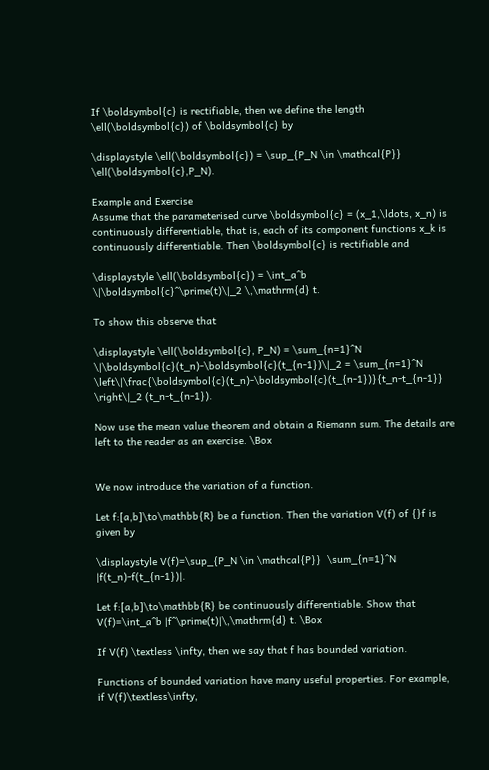If \boldsymbol{c} is rectifiable, then we define the length \ell(\boldsymbol{c}) of \boldsymbol{c} by

\displaystyle \ell(\boldsymbol{c}) = \sup_{P_N \in \mathcal{P}} \ell(\boldsymbol{c},P_N).

Example and Exercise
Assume that the parameterised curve \boldsymbol{c} = (x_1,\ldots, x_n) is continuously differentiable, that is, each of its component functions x_k is continuously differentiable. Then \boldsymbol{c} is rectifiable and

\displaystyle \ell(\boldsymbol{c}) = \int_a^b \|\boldsymbol{c}^\prime(t)\|_2 \,\mathrm{d} t.

To show this observe that

\displaystyle \ell(\boldsymbol{c}, P_N) = \sum_{n=1}^N \|\boldsymbol{c}(t_n)-\boldsymbol{c}(t_{n-1})\|_2 = \sum_{n=1}^N \left\|\frac{\boldsymbol{c}(t_n)-\boldsymbol{c}(t_{n-1})}{t_n-t_{n-1}} \right\|_2 (t_n-t_{n-1}).

Now use the mean value theorem and obtain a Riemann sum. The details are left to the reader as an exercise. \Box


We now introduce the variation of a function.

Let f:[a,b]\to\mathbb{R} be a function. Then the variation V(f) of {}f is given by

\displaystyle V(f)=\sup_{P_N \in \mathcal{P}}  \sum_{n=1}^N |f(t_n)-f(t_{n-1})|.

Let f:[a,b]\to\mathbb{R} be continuously differentiable. Show that V(f)=\int_a^b |f^\prime(t)|\,\mathrm{d} t. \Box

If V(f) \textless \infty, then we say that f has bounded variation.

Functions of bounded variation have many useful properties. For example, if V(f)\textless\infty,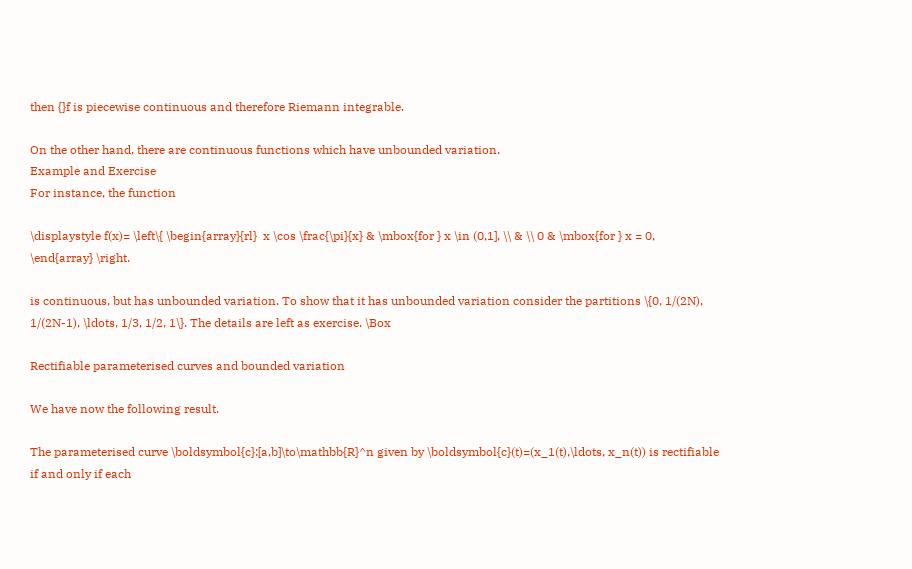then {}f is piecewise continuous and therefore Riemann integrable.

On the other hand, there are continuous functions which have unbounded variation.
Example and Exercise
For instance, the function

\displaystyle f(x)= \left\{ \begin{array}{rl}  x \cos \frac{\pi}{x} & \mbox{for } x \in (0,1], \\ & \\ 0 & \mbox{for } x = 0, \end{array} \right.

is continuous, but has unbounded variation. To show that it has unbounded variation consider the partitions \{0, 1/(2N), 1/(2N-1), \ldots, 1/3, 1/2, 1\}. The details are left as exercise. \Box

Rectifiable parameterised curves and bounded variation

We have now the following result.

The parameterised curve \boldsymbol{c}:[a,b]\to\mathbb{R}^n given by \boldsymbol{c}(t)=(x_1(t),\ldots, x_n(t)) is rectifiable if and only if each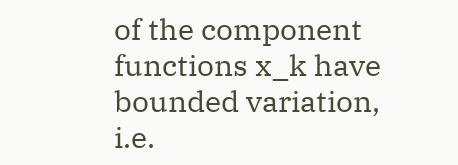of the component functions x_k have bounded variation, i.e.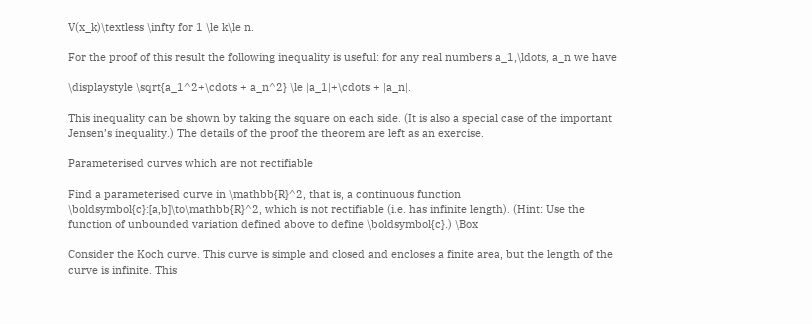V(x_k)\textless \infty for 1 \le k\le n.

For the proof of this result the following inequality is useful: for any real numbers a_1,\ldots, a_n we have

\displaystyle \sqrt{a_1^2+\cdots + a_n^2} \le |a_1|+\cdots + |a_n|.

This inequality can be shown by taking the square on each side. (It is also a special case of the important Jensen’s inequality.) The details of the proof the theorem are left as an exercise.

Parameterised curves which are not rectifiable

Find a parameterised curve in \mathbb{R}^2, that is, a continuous function \boldsymbol{c}:[a,b]\to\mathbb{R}^2, which is not rectifiable (i.e. has infinite length). (Hint: Use the function of unbounded variation defined above to define \boldsymbol{c}.) \Box

Consider the Koch curve. This curve is simple and closed and encloses a finite area, but the length of the curve is infinite. This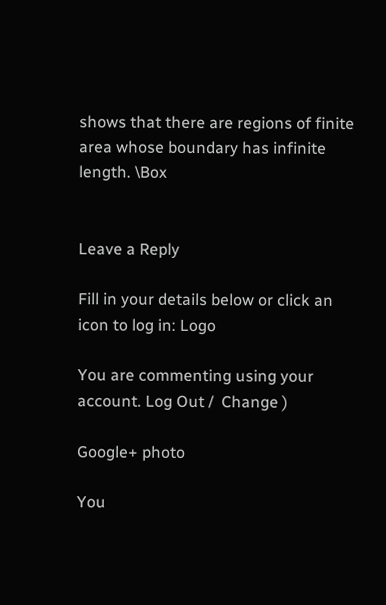shows that there are regions of finite area whose boundary has infinite length. \Box


Leave a Reply

Fill in your details below or click an icon to log in: Logo

You are commenting using your account. Log Out /  Change )

Google+ photo

You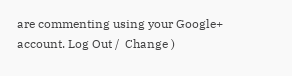are commenting using your Google+ account. Log Out /  Change )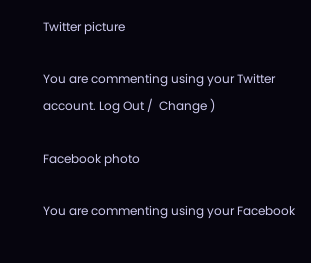Twitter picture

You are commenting using your Twitter account. Log Out /  Change )

Facebook photo

You are commenting using your Facebook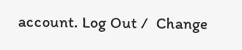account. Log Out /  Change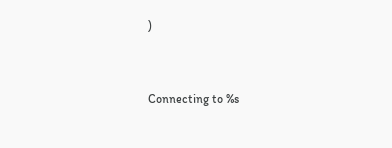)


Connecting to %s